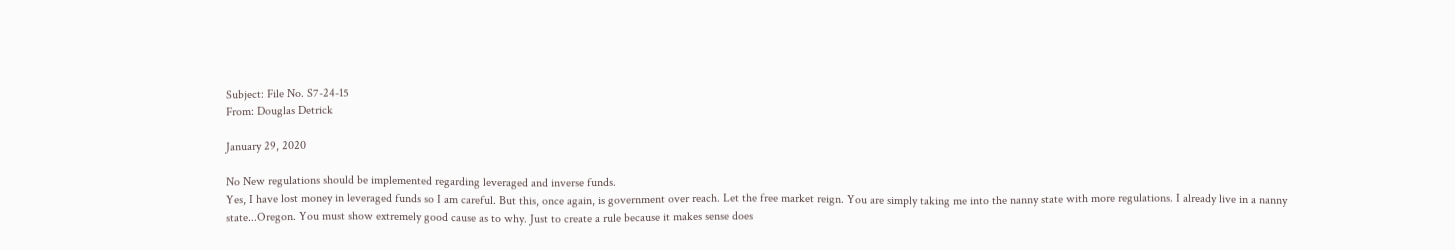Subject: File No. S7-24-15
From: Douglas Detrick

January 29, 2020

No New regulations should be implemented regarding leveraged and inverse funds.
Yes, I have lost money in leveraged funds so I am careful. But this, once again, is government over reach. Let the free market reign. You are simply taking me into the nanny state with more regulations. I already live in a nanny state...Oregon. You must show extremely good cause as to why. Just to create a rule because it makes sense does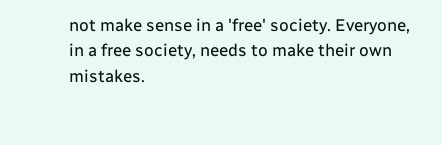not make sense in a 'free' society. Everyone, in a free society, needs to make their own mistakes.